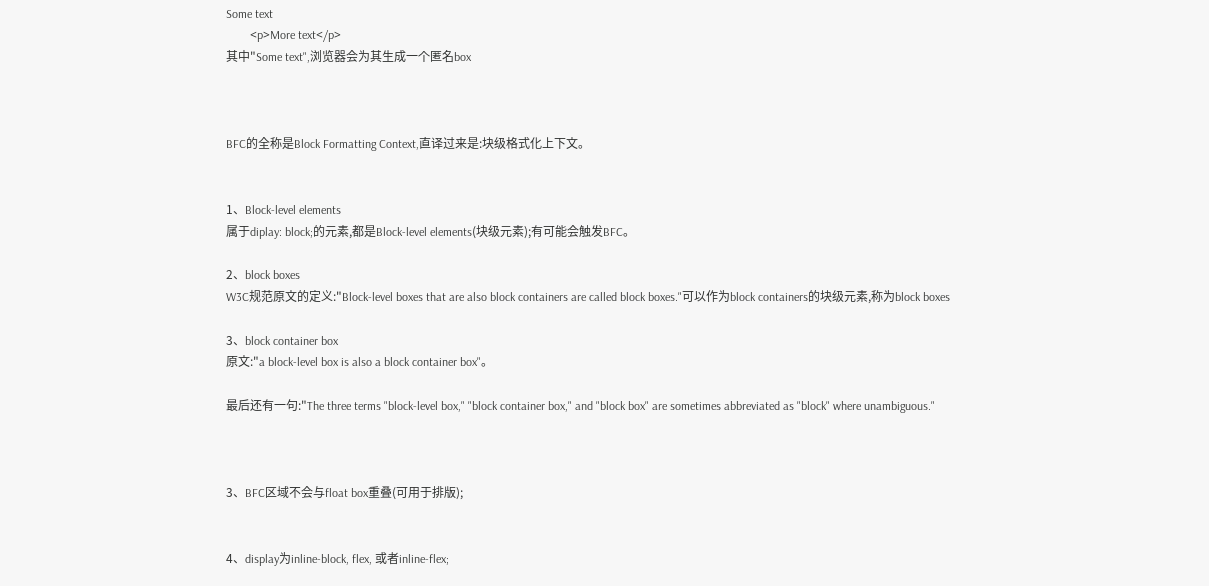Some text
        <p>More text</p>
其中"Some text",浏览器会为其生成一个匿名box



BFC的全称是Block Formatting Context,直译过来是:块级格式化上下文。


1、Block-level elements
属于diplay: block;的元素,都是Block-level elements(块级元素);有可能会触发BFC。

2、block boxes
W3C规范原文的定义:"Block-level boxes that are also block containers are called block boxes."可以作为block containers的块级元素,称为block boxes

3、block container box
原文:"a block-level box is also a block container box"。

最后还有一句:"The three terms "block-level box," "block container box," and "block box" are sometimes abbreviated as "block" where unambiguous."



3、BFC区域不会与float box重叠(可用于排版);


4、display为inline-block, flex, 或者inline-flex;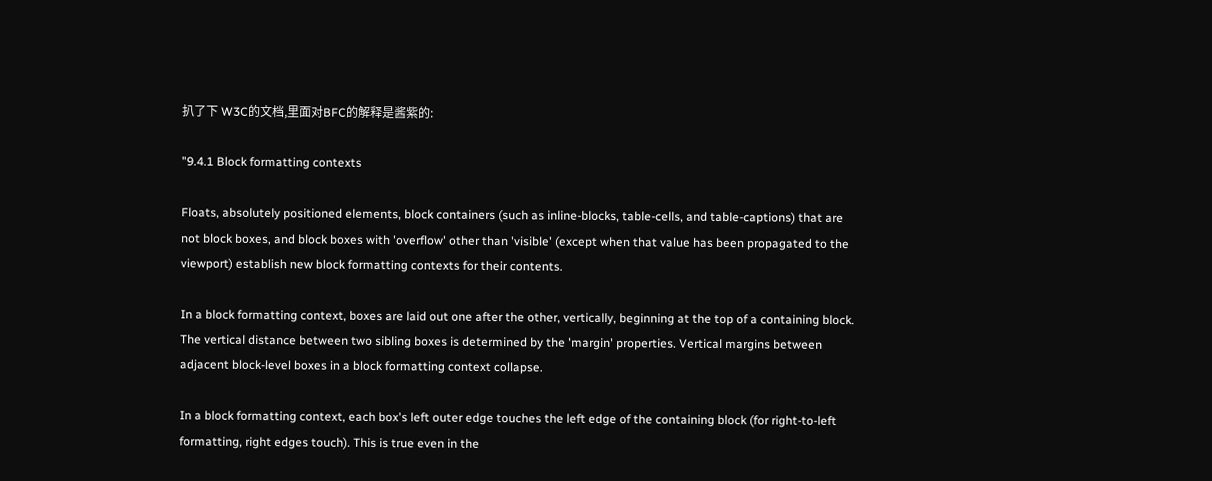扒了下 W3C的文档,里面对BFC的解释是酱紫的:

"9.4.1 Block formatting contexts

Floats, absolutely positioned elements, block containers (such as inline-blocks, table-cells, and table-captions) that are not block boxes, and block boxes with 'overflow' other than 'visible' (except when that value has been propagated to the viewport) establish new block formatting contexts for their contents.

In a block formatting context, boxes are laid out one after the other, vertically, beginning at the top of a containing block. The vertical distance between two sibling boxes is determined by the 'margin' properties. Vertical margins between adjacent block-level boxes in a block formatting context collapse.

In a block formatting context, each box's left outer edge touches the left edge of the containing block (for right-to-left formatting, right edges touch). This is true even in the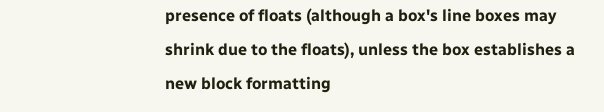presence of floats (although a box's line boxes may shrink due to the floats), unless the box establishes a new block formatting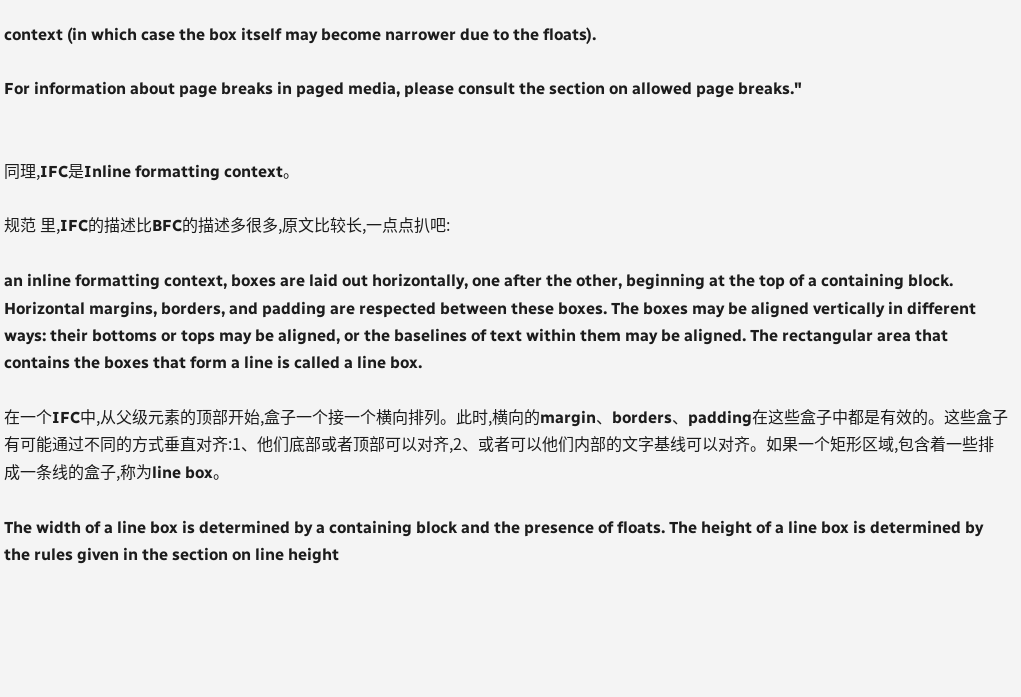context (in which case the box itself may become narrower due to the floats).

For information about page breaks in paged media, please consult the section on allowed page breaks."


同理,IFC是Inline formatting context。

规范 里,IFC的描述比BFC的描述多很多,原文比较长,一点点扒吧:

an inline formatting context, boxes are laid out horizontally, one after the other, beginning at the top of a containing block. Horizontal margins, borders, and padding are respected between these boxes. The boxes may be aligned vertically in different ways: their bottoms or tops may be aligned, or the baselines of text within them may be aligned. The rectangular area that contains the boxes that form a line is called a line box.

在一个IFC中,从父级元素的顶部开始,盒子一个接一个横向排列。此时,横向的margin、borders、padding在这些盒子中都是有效的。这些盒子有可能通过不同的方式垂直对齐:1、他们底部或者顶部可以对齐,2、或者可以他们内部的文字基线可以对齐。如果一个矩形区域,包含着一些排成一条线的盒子,称为line box。

The width of a line box is determined by a containing block and the presence of floats. The height of a line box is determined by the rules given in the section on line height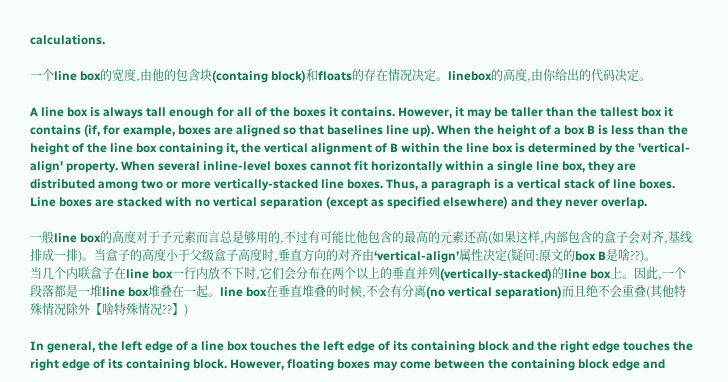calculations.

一个line box的宽度,由他的包含块(containg block)和floats的存在情况决定。linebox的高度,由你给出的代码决定。

A line box is always tall enough for all of the boxes it contains. However, it may be taller than the tallest box it contains (if, for example, boxes are aligned so that baselines line up). When the height of a box B is less than the height of the line box containing it, the vertical alignment of B within the line box is determined by the 'vertical-align' property. When several inline-level boxes cannot fit horizontally within a single line box, they are distributed among two or more vertically-stacked line boxes. Thus, a paragraph is a vertical stack of line boxes. Line boxes are stacked with no vertical separation (except as specified elsewhere) and they never overlap.

一般line box的高度对于子元素而言总是够用的,不过有可能比他包含的最高的元素还高(如果这样,内部包含的盒子会对齐,基线排成一排)。当盒子的高度小于父级盒子高度时,垂直方向的对齐由‘vertical-align’属性决定(疑问:原文的box B是啥??)。
当几个内联盒子在line box一行内放不下时,它们会分布在两个以上的垂直并列(vertically-stacked)的line box上。因此,一个段落都是一堆line box堆叠在一起。line box在垂直堆叠的时候,不会有分离(no vertical separation)而且绝不会重叠(其他特殊情况除外【啥特殊情况??】)

In general, the left edge of a line box touches the left edge of its containing block and the right edge touches the right edge of its containing block. However, floating boxes may come between the containing block edge and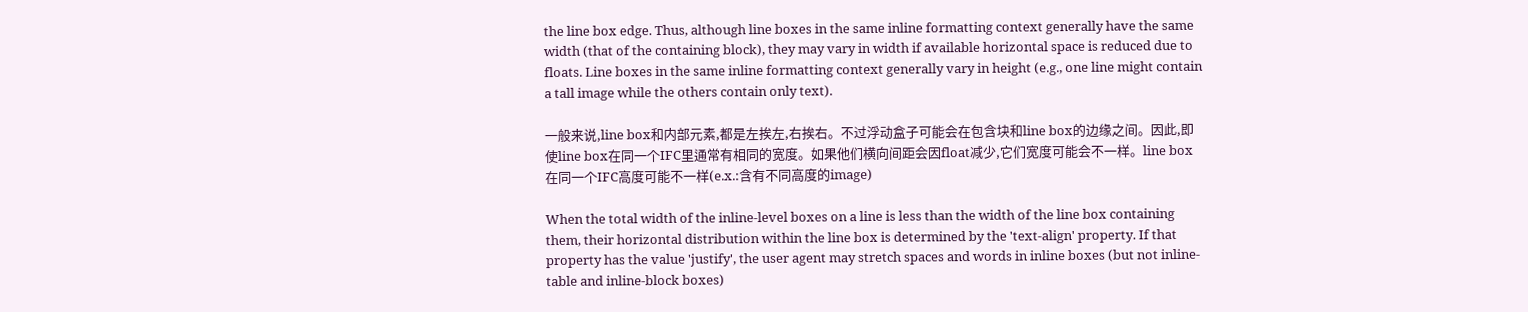the line box edge. Thus, although line boxes in the same inline formatting context generally have the same width (that of the containing block), they may vary in width if available horizontal space is reduced due to floats. Line boxes in the same inline formatting context generally vary in height (e.g., one line might contain a tall image while the others contain only text).

一般来说,line box和内部元素,都是左挨左,右挨右。不过浮动盒子可能会在包含块和line box的边缘之间。因此,即使line box在同一个IFC里通常有相同的宽度。如果他们横向间距会因float减少,它们宽度可能会不一样。line box在同一个IFC高度可能不一样(e.x.:含有不同高度的image)

When the total width of the inline-level boxes on a line is less than the width of the line box containing them, their horizontal distribution within the line box is determined by the 'text-align' property. If that property has the value 'justify', the user agent may stretch spaces and words in inline boxes (but not inline-table and inline-block boxes)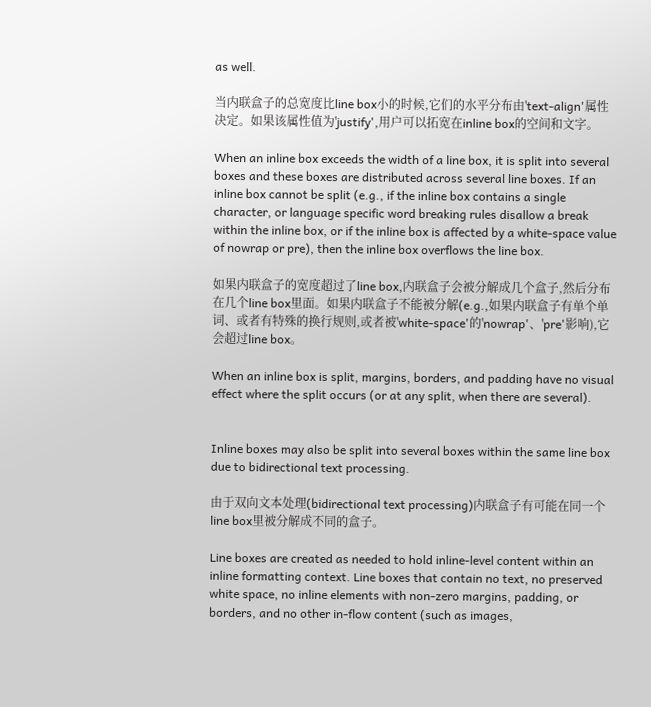as well.

当内联盒子的总宽度比line box小的时候,它们的水平分布由'text-align'属性决定。如果该属性值为'justify',用户可以拓宽在inline box的空间和文字。

When an inline box exceeds the width of a line box, it is split into several boxes and these boxes are distributed across several line boxes. If an inline box cannot be split (e.g., if the inline box contains a single character, or language specific word breaking rules disallow a break within the inline box, or if the inline box is affected by a white-space value of nowrap or pre), then the inline box overflows the line box.

如果内联盒子的宽度超过了line box,内联盒子会被分解成几个盒子,然后分布在几个line box里面。如果内联盒子不能被分解(e.g.,如果内联盒子有单个单词、或者有特殊的换行规则,或者被'white-space'的'nowrap'、'pre'影响),它会超过line box。

When an inline box is split, margins, borders, and padding have no visual effect where the split occurs (or at any split, when there are several).


Inline boxes may also be split into several boxes within the same line box due to bidirectional text processing.

由于双向文本处理(bidirectional text processing)内联盒子有可能在同一个line box里被分解成不同的盒子。

Line boxes are created as needed to hold inline-level content within an inline formatting context. Line boxes that contain no text, no preserved white space, no inline elements with non-zero margins, padding, or borders, and no other in-flow content (such as images,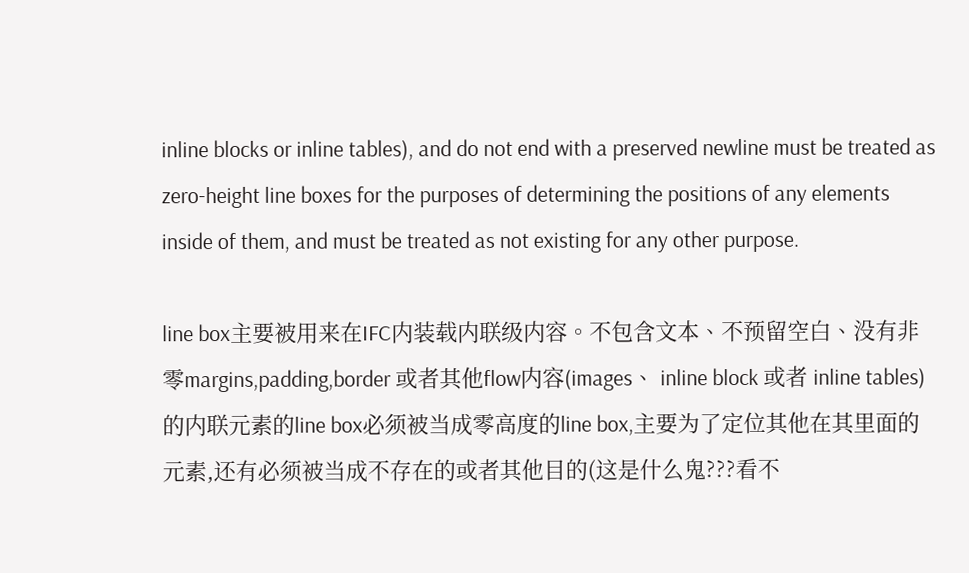inline blocks or inline tables), and do not end with a preserved newline must be treated as zero-height line boxes for the purposes of determining the positions of any elements inside of them, and must be treated as not existing for any other purpose.

line box主要被用来在IFC内装载内联级内容。不包含文本、不预留空白、没有非零margins,padding,border 或者其他flow内容(images、 inline block 或者 inline tables)的内联元素的line box必须被当成零高度的line box,主要为了定位其他在其里面的元素,还有必须被当成不存在的或者其他目的(这是什么鬼???看不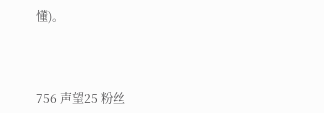懂)。



756 声望25 粉丝